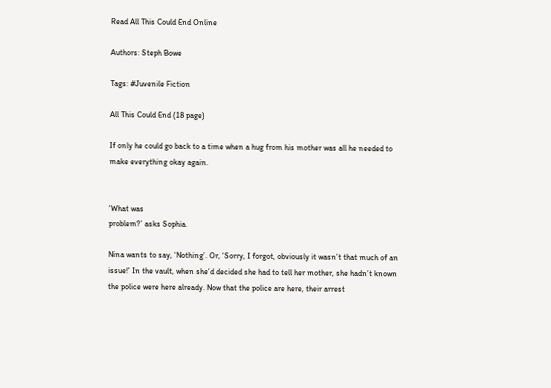Read All This Could End Online

Authors: Steph Bowe

Tags: #Juvenile Fiction

All This Could End (18 page)

If only he could go back to a time when a hug from his mother was all he needed to make everything okay again.


‘What was
problem?’ asks Sophia.

Nina wants to say, ‘Nothing’. Or, ‘Sorry, I forgot, obviously it wasn’t that much of an issue!’ In the vault, when she’d decided she had to tell her mother, she hadn’t known the police were here already. Now that the police are here, their arrest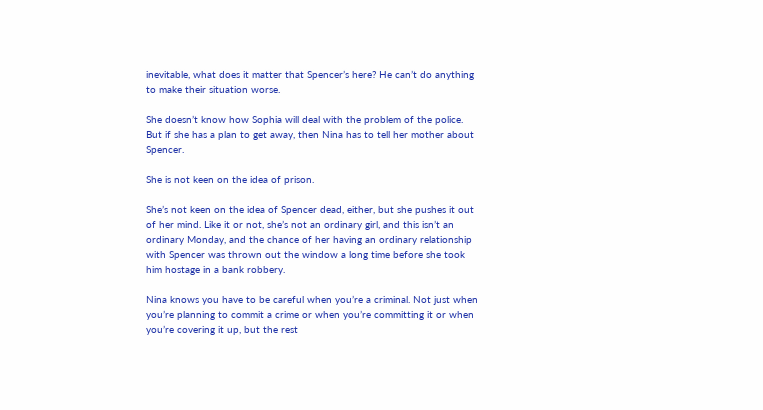inevitable, what does it matter that Spencer’s here? He can’t do anything to make their situation worse.

She doesn’t know how Sophia will deal with the problem of the police. But if she has a plan to get away, then Nina has to tell her mother about Spencer.

She is not keen on the idea of prison.

She’s not keen on the idea of Spencer dead, either, but she pushes it out of her mind. Like it or not, she’s not an ordinary girl, and this isn’t an ordinary Monday, and the chance of her having an ordinary relationship with Spencer was thrown out the window a long time before she took him hostage in a bank robbery.

Nina knows you have to be careful when you’re a criminal. Not just when you’re planning to commit a crime or when you’re committing it or when you’re covering it up, but the rest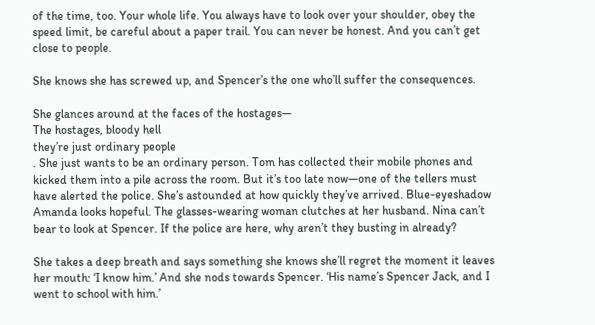of the time, too. Your whole life. You always have to look over your shoulder, obey the speed limit, be careful about a paper trail. You can never be honest. And you can’t get close to people.

She knows she has screwed up, and Spencer’s the one who’ll suffer the consequences.

She glances around at the faces of the hostages—
The hostages, bloody hell
they’re just ordinary people
. She just wants to be an ordinary person. Tom has collected their mobile phones and kicked them into a pile across the room. But it’s too late now—one of the tellers must have alerted the police. She’s astounded at how quickly they’ve arrived. Blue-eyeshadow Amanda looks hopeful. The glasses-wearing woman clutches at her husband. Nina can’t bear to look at Spencer. If the police are here, why aren’t they busting in already?

She takes a deep breath and says something she knows she’ll regret the moment it leaves her mouth: ‘I know him.’ And she nods towards Spencer. ‘His name’s Spencer Jack, and I went to school with him.’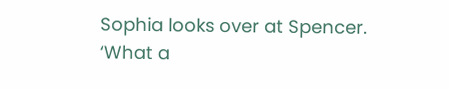Sophia looks over at Spencer. ‘What a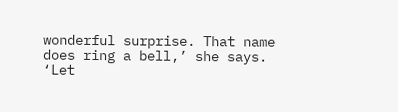wonderful surprise. That name does ring a bell,’ she says. ‘Let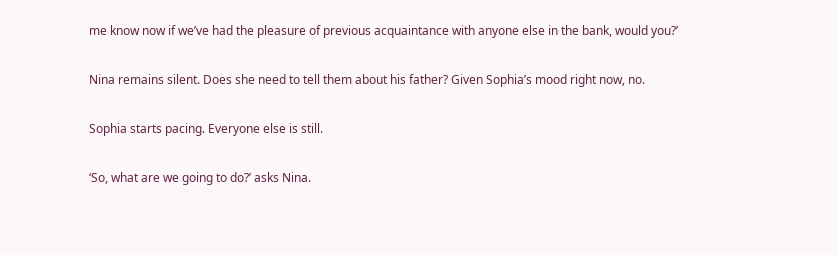me know now if we’ve had the pleasure of previous acquaintance with anyone else in the bank, would you?’

Nina remains silent. Does she need to tell them about his father? Given Sophia’s mood right now, no.

Sophia starts pacing. Everyone else is still.

‘So, what are we going to do?’ asks Nina.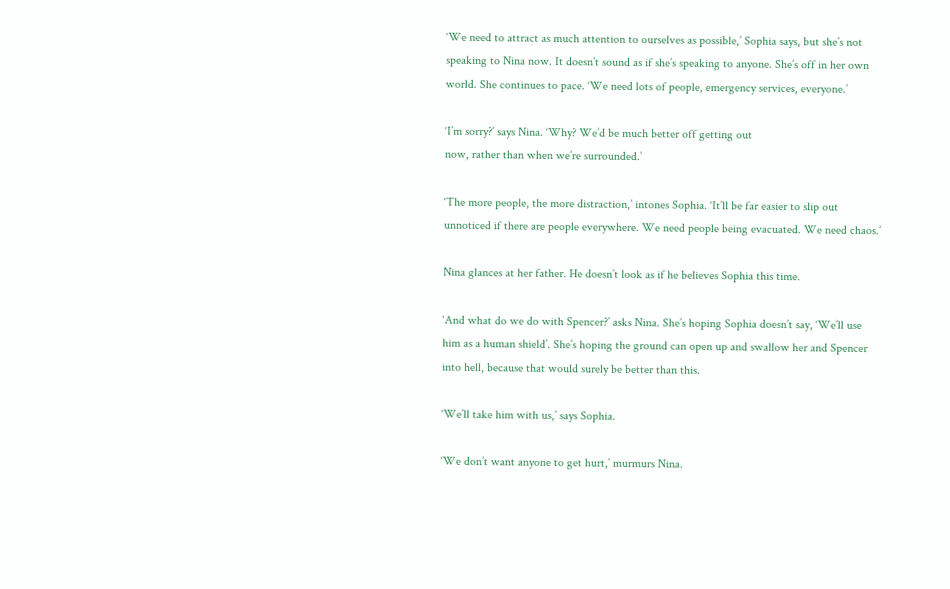‘We need to attract as much attention to ourselves as possible,’ Sophia says, but she’s not speaking to Nina now. It doesn’t sound as if she’s speaking to anyone. She’s off in her own world. She continues to pace. ‘We need lots of people, emergency services, everyone.’

‘I’m sorry?’ says Nina. ‘Why? We’d be much better off getting out
now, rather than when we’re surrounded.’

‘The more people, the more distraction,’ intones Sophia. ‘It’ll be far easier to slip out unnoticed if there are people everywhere. We need people being evacuated. We need chaos.’

Nina glances at her father. He doesn’t look as if he believes Sophia this time.

‘And what do we do with Spencer?’ asks Nina. She’s hoping Sophia doesn’t say, ‘We’ll use him as a human shield’. She’s hoping the ground can open up and swallow her and Spencer into hell, because that would surely be better than this.

‘We’ll take him with us,’ says Sophia.

‘We don’t want anyone to get hurt,’ murmurs Nina.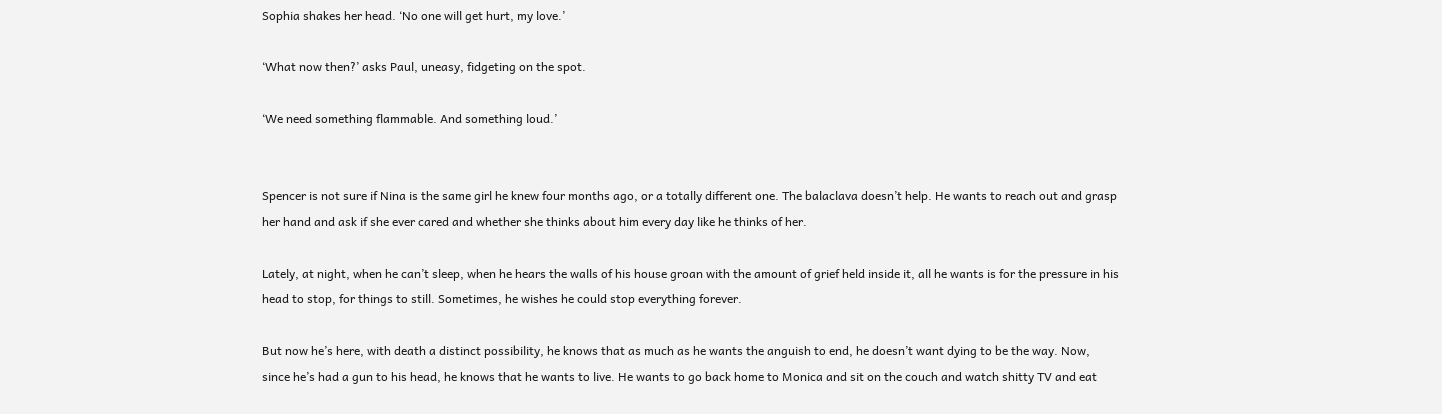Sophia shakes her head. ‘No one will get hurt, my love.’

‘What now then?’ asks Paul, uneasy, fidgeting on the spot.

‘We need something flammable. And something loud.’


Spencer is not sure if Nina is the same girl he knew four months ago, or a totally different one. The balaclava doesn’t help. He wants to reach out and grasp her hand and ask if she ever cared and whether she thinks about him every day like he thinks of her.

Lately, at night, when he can’t sleep, when he hears the walls of his house groan with the amount of grief held inside it, all he wants is for the pressure in his head to stop, for things to still. Sometimes, he wishes he could stop everything forever.

But now he’s here, with death a distinct possibility, he knows that as much as he wants the anguish to end, he doesn’t want dying to be the way. Now, since he’s had a gun to his head, he knows that he wants to live. He wants to go back home to Monica and sit on the couch and watch shitty TV and eat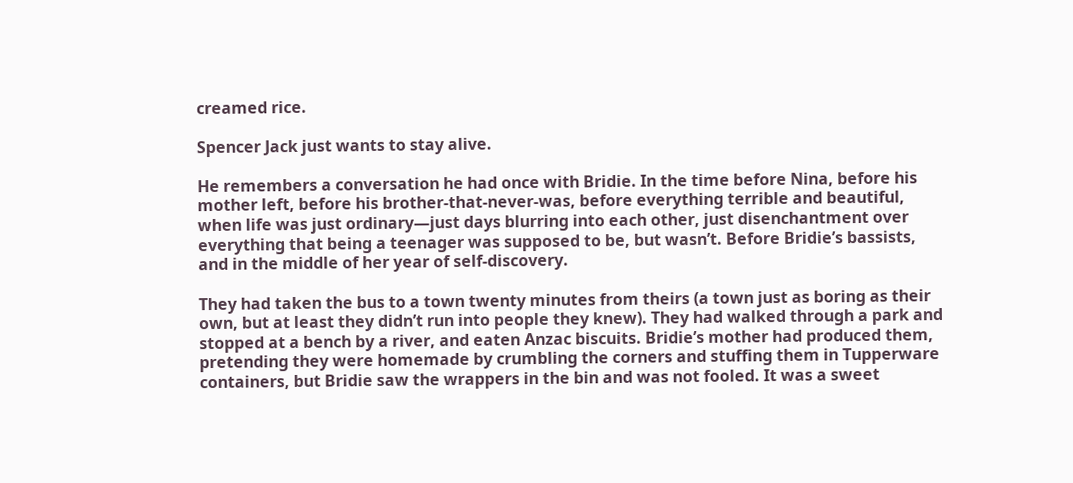creamed rice.

Spencer Jack just wants to stay alive.

He remembers a conversation he had once with Bridie. In the time before Nina, before his mother left, before his brother-that-never-was, before everything terrible and beautiful, when life was just ordinary—just days blurring into each other, just disenchantment over everything that being a teenager was supposed to be, but wasn’t. Before Bridie’s bassists, and in the middle of her year of self-discovery.

They had taken the bus to a town twenty minutes from theirs (a town just as boring as their own, but at least they didn’t run into people they knew). They had walked through a park and stopped at a bench by a river, and eaten Anzac biscuits. Bridie’s mother had produced them, pretending they were homemade by crumbling the corners and stuffing them in Tupperware containers, but Bridie saw the wrappers in the bin and was not fooled. It was a sweet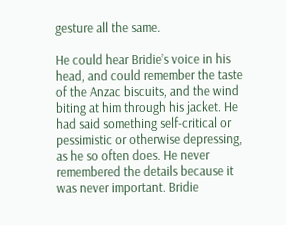gesture all the same.

He could hear Bridie’s voice in his head, and could remember the taste of the Anzac biscuits, and the wind biting at him through his jacket. He had said something self-critical or pessimistic or otherwise depressing, as he so often does. He never remembered the details because it was never important. Bridie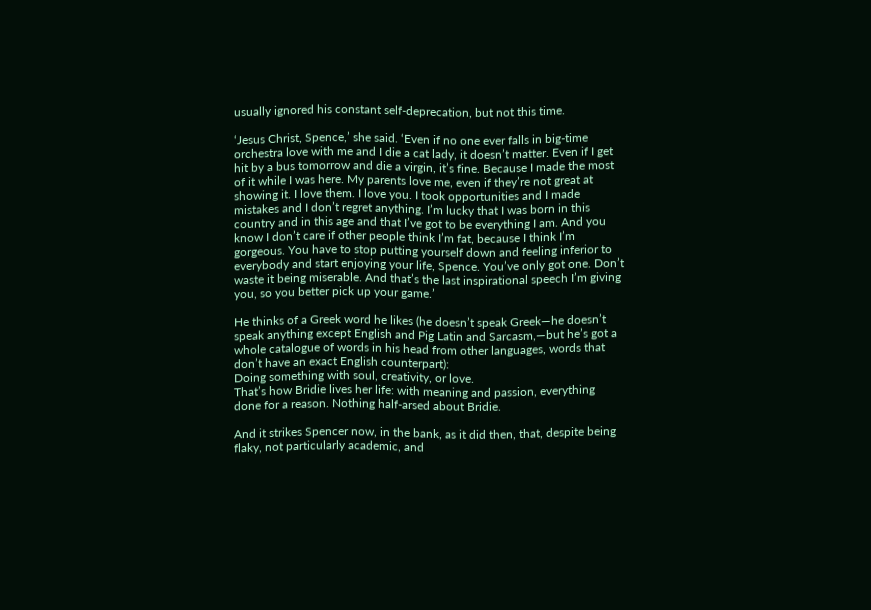usually ignored his constant self-deprecation, but not this time.

‘Jesus Christ, Spence,’ she said. ‘Even if no one ever falls in big-time orchestra love with me and I die a cat lady, it doesn’t matter. Even if I get hit by a bus tomorrow and die a virgin, it’s fine. Because I made the most of it while I was here. My parents love me, even if they’re not great at showing it. I love them. I love you. I took opportunities and I made mistakes and I don’t regret anything. I’m lucky that I was born in this country and in this age and that I’ve got to be everything I am. And you know I don’t care if other people think I’m fat, because I think I’m gorgeous. You have to stop putting yourself down and feeling inferior to everybody and start enjoying your life, Spence. You’ve only got one. Don’t waste it being miserable. And that’s the last inspirational speech I’m giving you, so you better pick up your game.’

He thinks of a Greek word he likes (he doesn’t speak Greek—he doesn’t speak anything except English and Pig Latin and Sarcasm,—but he’s got a whole catalogue of words in his head from other languages, words that don’t have an exact English counterpart):
Doing something with soul, creativity, or love.
That’s how Bridie lives her life: with meaning and passion, everything done for a reason. Nothing half-arsed about Bridie.

And it strikes Spencer now, in the bank, as it did then, that, despite being flaky, not particularly academic, and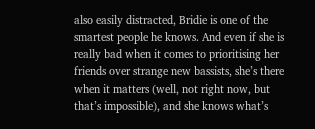also easily distracted, Bridie is one of the smartest people he knows. And even if she is really bad when it comes to prioritising her friends over strange new bassists, she’s there when it matters (well, not right now, but that’s impossible), and she knows what’s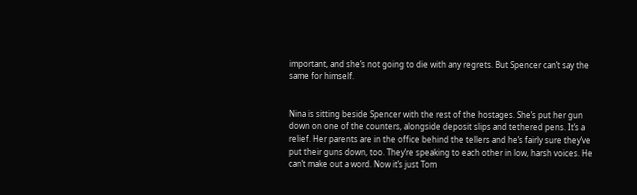important, and she’s not going to die with any regrets. But Spencer can’t say the same for himself.


Nina is sitting beside Spencer with the rest of the hostages. She’s put her gun down on one of the counters, alongside deposit slips and tethered pens. It’s a relief. Her parents are in the office behind the tellers and he’s fairly sure they’ve put their guns down, too. They’re speaking to each other in low, harsh voices. He can’t make out a word. Now it’s just Tom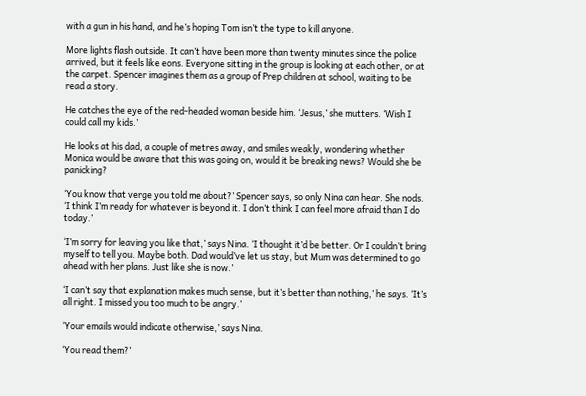with a gun in his hand, and he’s hoping Tom isn’t the type to kill anyone.

More lights flash outside. It can’t have been more than twenty minutes since the police arrived, but it feels like eons. Everyone sitting in the group is looking at each other, or at the carpet. Spencer imagines them as a group of Prep children at school, waiting to be read a story.

He catches the eye of the red-headed woman beside him. ‘Jesus,’ she mutters. ‘Wish I could call my kids.’

He looks at his dad, a couple of metres away, and smiles weakly, wondering whether Monica would be aware that this was going on, would it be breaking news? Would she be panicking?

‘You know that verge you told me about?’ Spencer says, so only Nina can hear. She nods. ‘I think I’m ready for whatever is beyond it. I don’t think I can feel more afraid than I do today.’

‘I’m sorry for leaving you like that,’ says Nina. ‘I thought it’d be better. Or I couldn’t bring myself to tell you. Maybe both. Dad would’ve let us stay, but Mum was determined to go ahead with her plans. Just like she is now.’

‘I can’t say that explanation makes much sense, but it’s better than nothing,’ he says. ‘It’s all right. I missed you too much to be angry.’

‘Your emails would indicate otherwise,’ says Nina.

‘You read them?’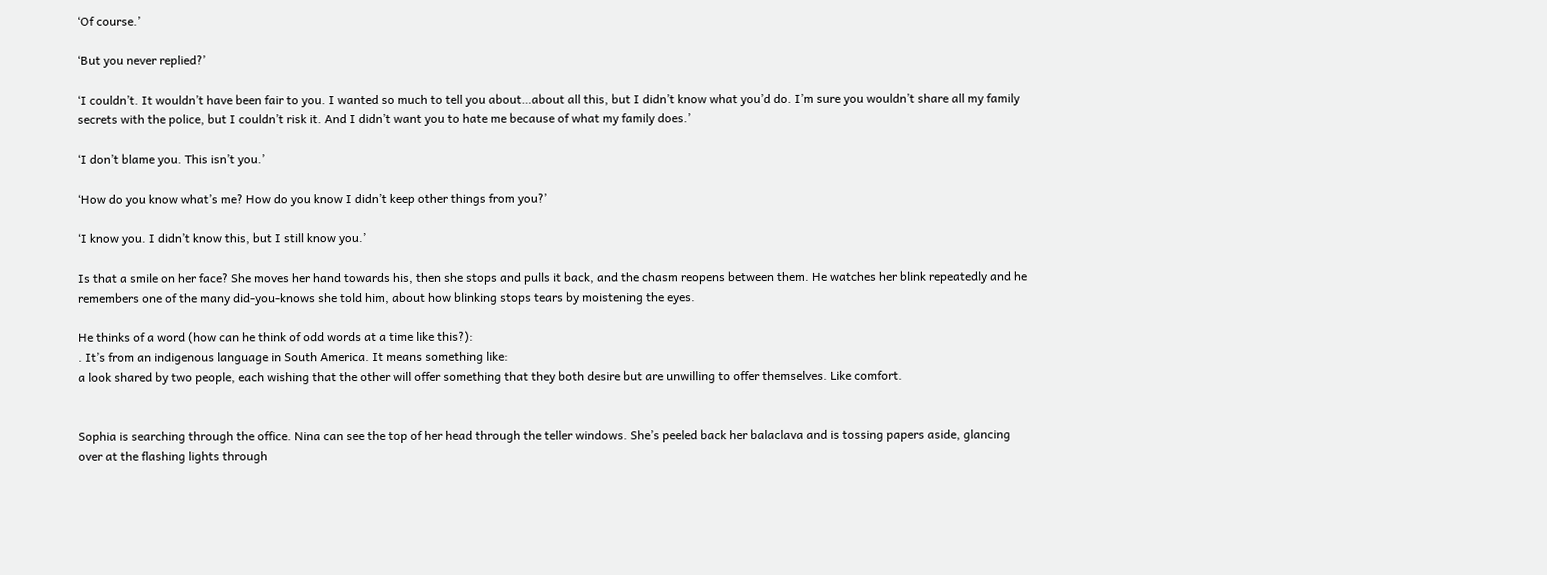‘Of course.’

‘But you never replied?’

‘I couldn’t. It wouldn’t have been fair to you. I wanted so much to tell you about…about all this, but I didn’t know what you’d do. I’m sure you wouldn’t share all my family secrets with the police, but I couldn’t risk it. And I didn’t want you to hate me because of what my family does.’

‘I don’t blame you. This isn’t you.’

‘How do you know what’s me? How do you know I didn’t keep other things from you?’

‘I know you. I didn’t know this, but I still know you.’

Is that a smile on her face? She moves her hand towards his, then she stops and pulls it back, and the chasm reopens between them. He watches her blink repeatedly and he remembers one of the many did-you-knows she told him, about how blinking stops tears by moistening the eyes.

He thinks of a word (how can he think of odd words at a time like this?):
. It’s from an indigenous language in South America. It means something like:
a look shared by two people, each wishing that the other will offer something that they both desire but are unwilling to offer themselves. Like comfort.


Sophia is searching through the office. Nina can see the top of her head through the teller windows. She’s peeled back her balaclava and is tossing papers aside, glancing over at the flashing lights through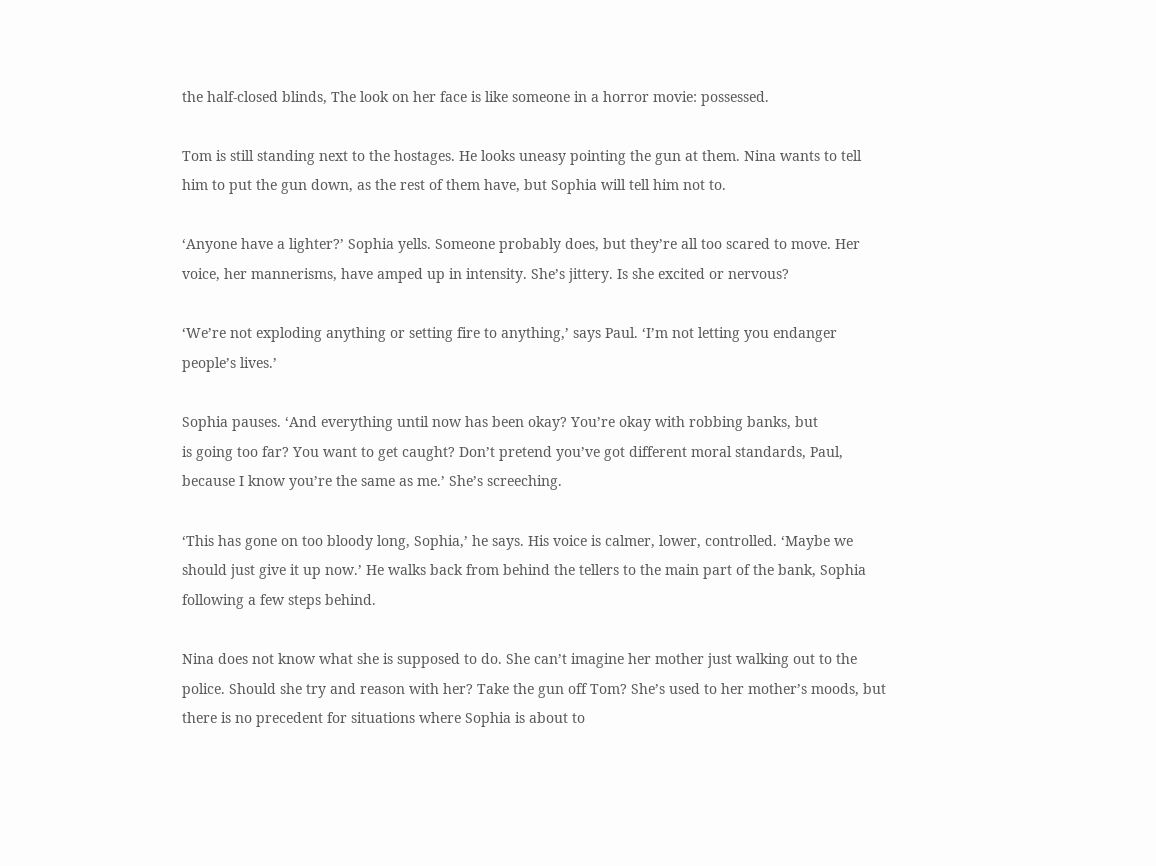the half-closed blinds, The look on her face is like someone in a horror movie: possessed.

Tom is still standing next to the hostages. He looks uneasy pointing the gun at them. Nina wants to tell him to put the gun down, as the rest of them have, but Sophia will tell him not to.

‘Anyone have a lighter?’ Sophia yells. Someone probably does, but they’re all too scared to move. Her voice, her mannerisms, have amped up in intensity. She’s jittery. Is she excited or nervous?

‘We’re not exploding anything or setting fire to anything,’ says Paul. ‘I’m not letting you endanger people’s lives.’

Sophia pauses. ‘And everything until now has been okay? You’re okay with robbing banks, but
is going too far? You want to get caught? Don’t pretend you’ve got different moral standards, Paul, because I know you’re the same as me.’ She’s screeching.

‘This has gone on too bloody long, Sophia,’ he says. His voice is calmer, lower, controlled. ‘Maybe we should just give it up now.’ He walks back from behind the tellers to the main part of the bank, Sophia following a few steps behind.

Nina does not know what she is supposed to do. She can’t imagine her mother just walking out to the police. Should she try and reason with her? Take the gun off Tom? She’s used to her mother’s moods, but there is no precedent for situations where Sophia is about to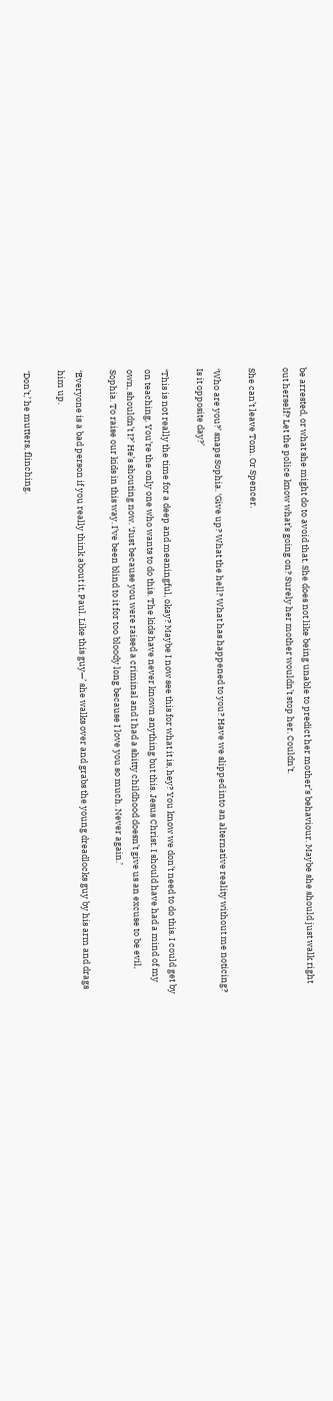be arrested, or what she might do to avoid that. She does not like being unable to predict her mother’s behaviour. Maybe she should just walk right out herself? Let the police know what’s going on? Surely her mother wouldn’t stop her. Couldn’t.

She can’t leave Tom. Or Spencer.

‘Who are you?’ snaps Sophia. ‘Give up? What the hell? What has happened to you? Have we slipped into an alternative reality without me noticing? Is it opposite day?’

‘This is not really the time for a deep and meaningful, okay? Maybe I now see this for what it is, hey? You know we don’t need to do this. I could get by on teaching. You’re the only one who wants to do this. The kids have never known anything but this. Jesus Christ. I should have had a mind of my own, shouldn’t I?’ He’s shouting now. ‘Just because you were raised a criminal and I had a shitty childhood doesn’t give us an excuse to be evil, Sophia. To raise our kids in this way. I’ve been blind to it for too bloody long because I love you so much. Never again.’

‘Everyone is a bad person if you really think about it, Paul. Like this guy—’ she walks over and grabs the young dreadlocks guy by his arm and drags him up.

‘Don’t,’ he mutters, flinching.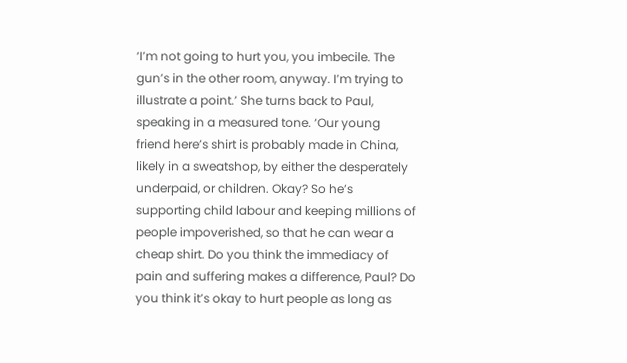‘I’m not going to hurt you, you imbecile. The gun’s in the other room, anyway. I’m trying to illustrate a point.’ She turns back to Paul, speaking in a measured tone. ‘Our young friend here’s shirt is probably made in China, likely in a sweatshop, by either the desperately underpaid, or children. Okay? So he’s supporting child labour and keeping millions of people impoverished, so that he can wear a cheap shirt. Do you think the immediacy of pain and suffering makes a difference, Paul? Do you think it’s okay to hurt people as long as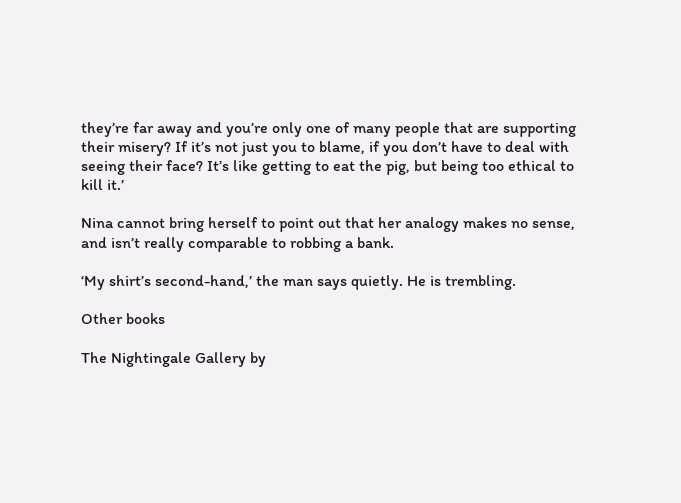they’re far away and you’re only one of many people that are supporting their misery? If it’s not just you to blame, if you don’t have to deal with seeing their face? It’s like getting to eat the pig, but being too ethical to kill it.’

Nina cannot bring herself to point out that her analogy makes no sense, and isn’t really comparable to robbing a bank.

‘My shirt’s second-hand,’ the man says quietly. He is trembling.

Other books

The Nightingale Gallery by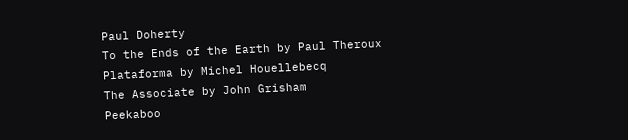Paul Doherty
To the Ends of the Earth by Paul Theroux
Plataforma by Michel Houellebecq
The Associate by John Grisham
Peekaboo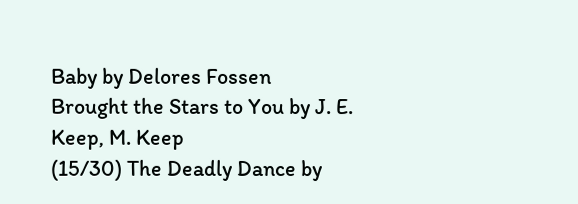Baby by Delores Fossen
Brought the Stars to You by J. E. Keep, M. Keep
(15/30) The Deadly Dance by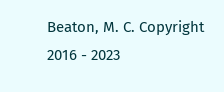Beaton, M. C. Copyright 2016 - 2023